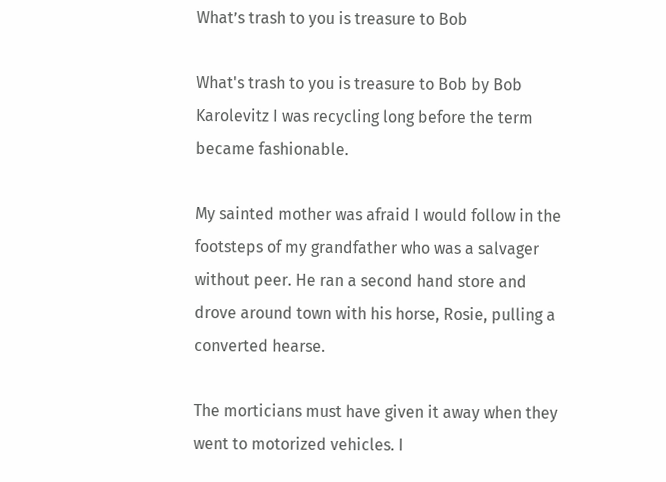What’s trash to you is treasure to Bob

What's trash to you is treasure to Bob by Bob Karolevitz I was recycling long before the term became fashionable.

My sainted mother was afraid I would follow in the footsteps of my grandfather who was a salvager without peer. He ran a second hand store and drove around town with his horse, Rosie, pulling a converted hearse.

The morticians must have given it away when they went to motorized vehicles. I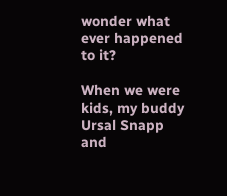wonder what ever happened to it?

When we were kids, my buddy Ursal Snapp and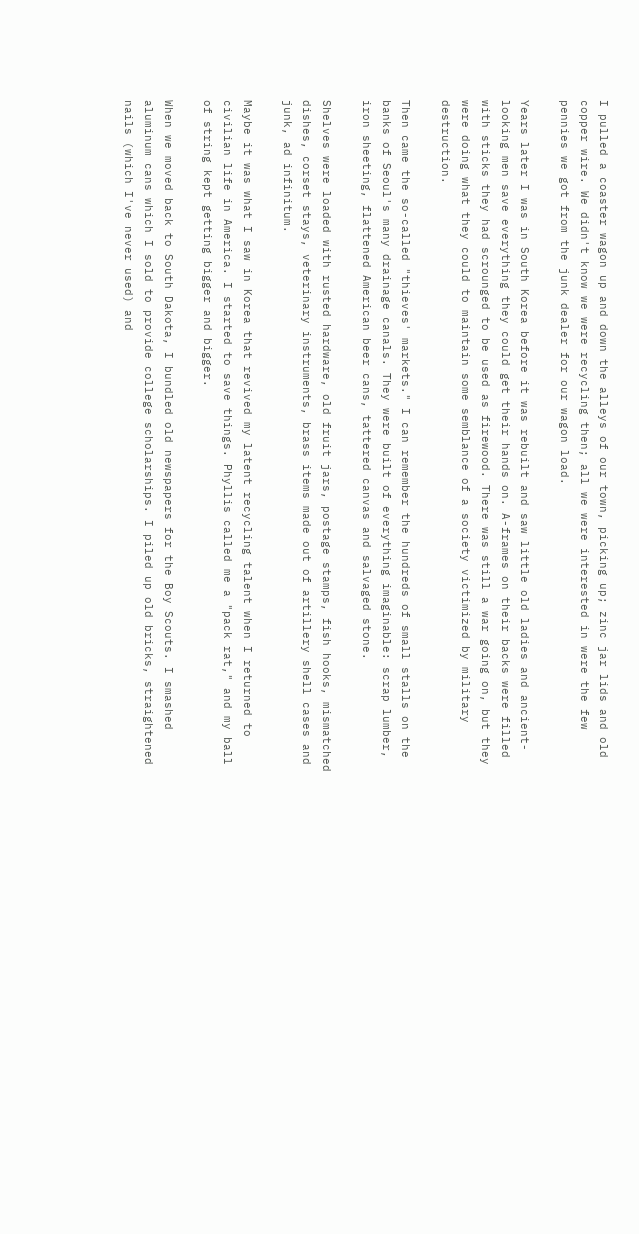I pulled a coaster wagon up and down the alleys of our town, picking up; zinc jar lids and old copper wire. We didn't know we were recycling then; all we were interested in were the few pennies we got from the junk dealer for our wagon load.

Years later I was in South Korea before it was rebuilt and saw little old ladies and ancient-looking men save everything they could get their hands on. A-frames on their backs were filled with sticks they had scrounged to be used as firewood. There was still a war going on, but they were doing what they could to maintain some semblance of a society victimized by military destruction.

Then came the so-called "thieves' markets." I can remember the hundreds of small stalls on the banks of Seoul's many drainage canals. They were built of everything imaginable: scrap lumber, iron sheeting, flattened American beer cans, tattered canvas and salvaged stone.

Shelves were loaded with rusted hardware, old fruit jars, postage stamps, fish hooks, mismatched dishes, corset stays, veterinary instruments, brass items made out of artillery shell cases and junk, ad infinitum.

Maybe it was what I saw in Korea that revived my latent recycling talent when I returned to civilian life in America. I started to save things. Phyllis called me a "pack rat," and my ball of string kept getting bigger and bigger.

When we moved back to South Dakota, I bundled old newspapers for the Boy Scouts. I smashed aluminum cans which I sold to provide college scholarships. I piled up old bricks, straightened nails (which I've never used) and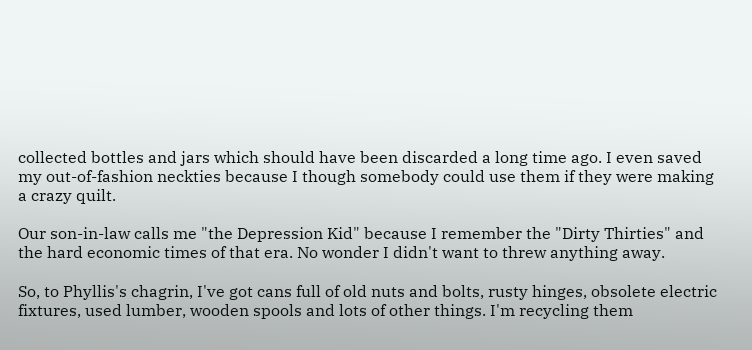collected bottles and jars which should have been discarded a long time ago. I even saved my out-of-fashion neckties because I though somebody could use them if they were making a crazy quilt.

Our son-in-law calls me "the Depression Kid" because I remember the "Dirty Thirties" and the hard economic times of that era. No wonder I didn't want to threw anything away.

So, to Phyllis's chagrin, I've got cans full of old nuts and bolts, rusty hinges, obsolete electric fixtures, used lumber, wooden spools and lots of other things. I'm recycling them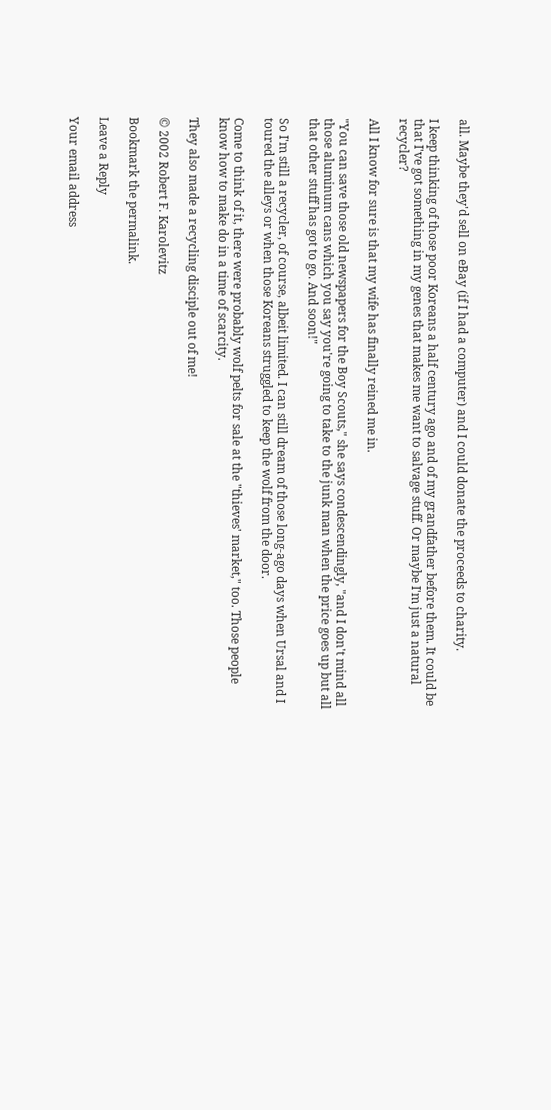all. Maybe they'd sell on eBay (if I had a computer) and I could donate the proceeds to charity.

I keep thinking of those poor Koreans a half century ago and of my grandfather before them. It could be that I've got something in my genes that makes me want to salvage stuff. Or maybe I'm just a natural recycler?

All I know for sure is that my wife has finally reined me in.

"You can save those old newspapers for the Boy Scouts," she says condescendingly, "and I don't mind all those aluminum cans which you say you're going to take to the junk man when the price goes up but all that other stuff has got to go. And soon!"

So I'm still a recycler, of course, albeit limited. I can still dream of those long-ago days when Ursal and I toured the alleys or when those Koreans struggled to keep the wolf from the door.

Come to think of it, there were probably wolf pelts for sale at the "thieves' market," too. Those people know how to make do in a time of scarcity.

They also made a recycling disciple out of me!

© 2002 Robert F. Karolevitz

Bookmark the permalink.

Leave a Reply

Your email address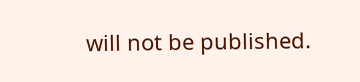will not be published.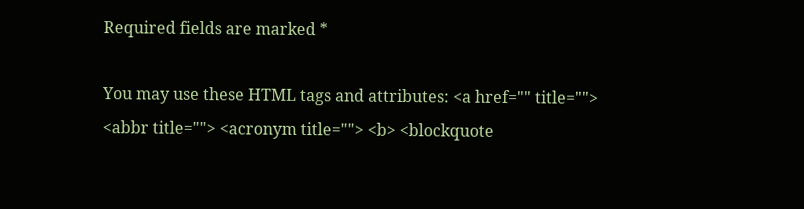Required fields are marked *

You may use these HTML tags and attributes: <a href="" title=""> <abbr title=""> <acronym title=""> <b> <blockquote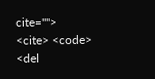cite=""> <cite> <code> <del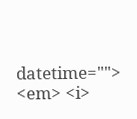datetime=""> <em> <i>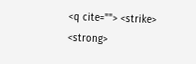<q cite=""> <strike> <strong>